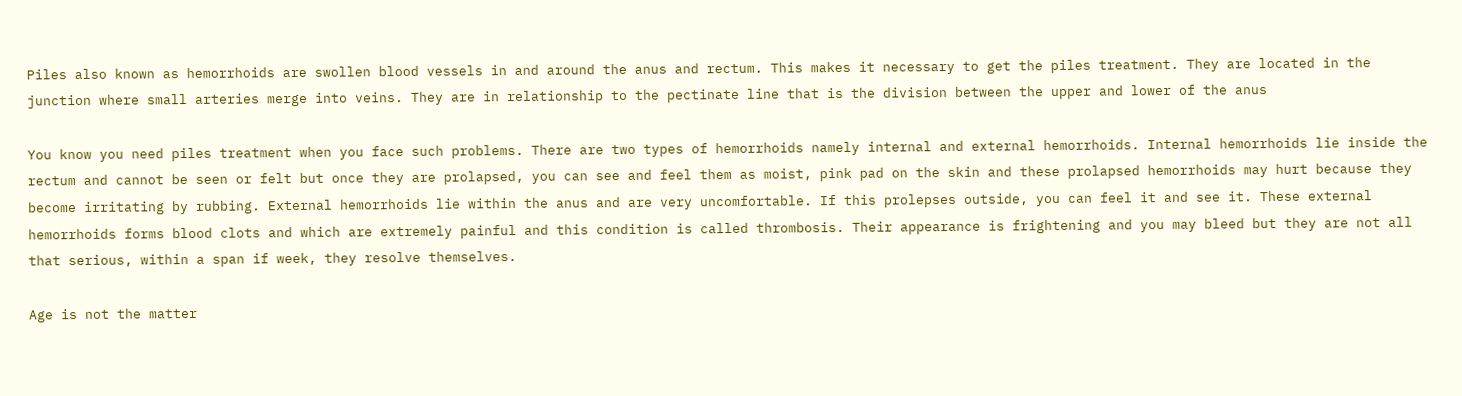Piles also known as hemorrhoids are swollen blood vessels in and around the anus and rectum. This makes it necessary to get the piles treatment. They are located in the junction where small arteries merge into veins. They are in relationship to the pectinate line that is the division between the upper and lower of the anus

You know you need piles treatment when you face such problems. There are two types of hemorrhoids namely internal and external hemorrhoids. Internal hemorrhoids lie inside the rectum and cannot be seen or felt but once they are prolapsed, you can see and feel them as moist, pink pad on the skin and these prolapsed hemorrhoids may hurt because they become irritating by rubbing. External hemorrhoids lie within the anus and are very uncomfortable. If this prolepses outside, you can feel it and see it. These external hemorrhoids forms blood clots and which are extremely painful and this condition is called thrombosis. Their appearance is frightening and you may bleed but they are not all that serious, within a span if week, they resolve themselves.

Age is not the matter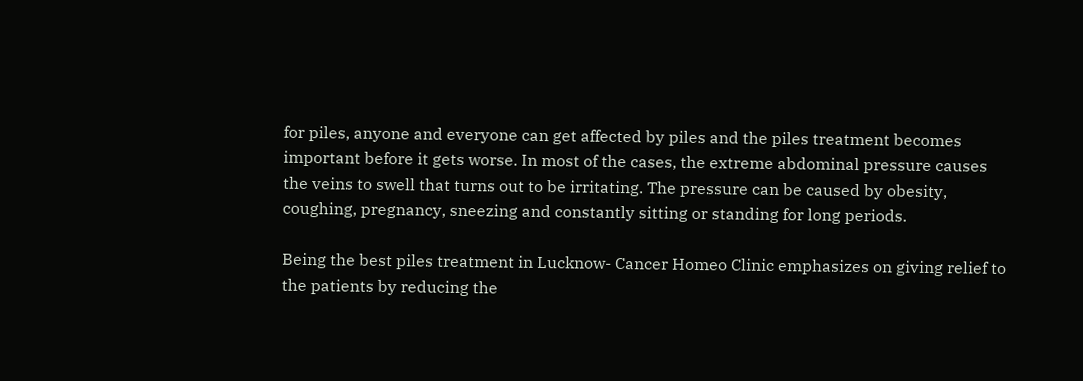for piles, anyone and everyone can get affected by piles and the piles treatment becomes important before it gets worse. In most of the cases, the extreme abdominal pressure causes the veins to swell that turns out to be irritating. The pressure can be caused by obesity, coughing, pregnancy, sneezing and constantly sitting or standing for long periods.

Being the best piles treatment in Lucknow- Cancer Homeo Clinic emphasizes on giving relief to the patients by reducing the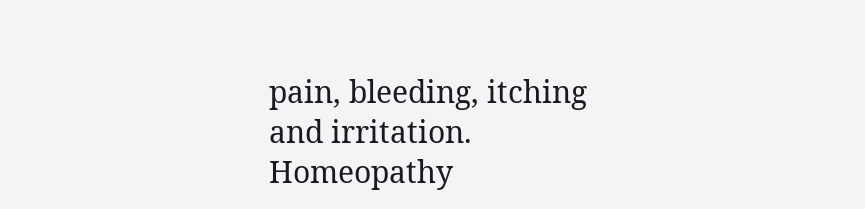pain, bleeding, itching and irritation. Homeopathy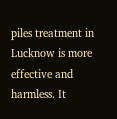piles treatment in Lucknow is more effective and harmless. It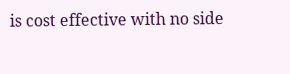is cost effective with no side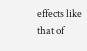effects like that of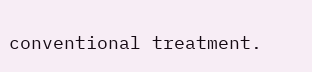conventional treatment.